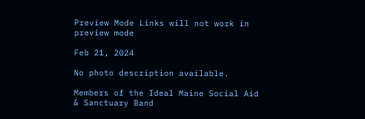Preview Mode Links will not work in preview mode

Feb 21, 2024

No photo description available.

Members of the Ideal Maine Social Aid & Sanctuary Band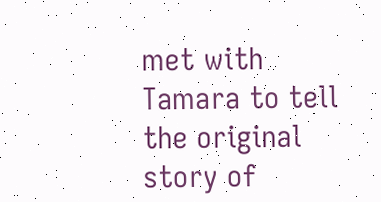met with Tamara to tell the original story of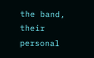the band, their personal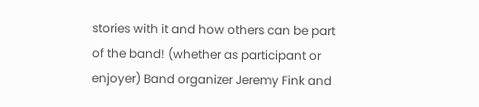stories with it and how others can be part of the band! (whether as participant or enjoyer) Band organizer Jeremy Fink and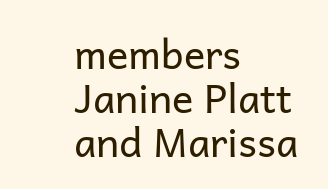members Janine Platt and Marissa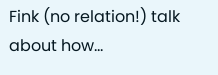Fink (no relation!) talk about how...